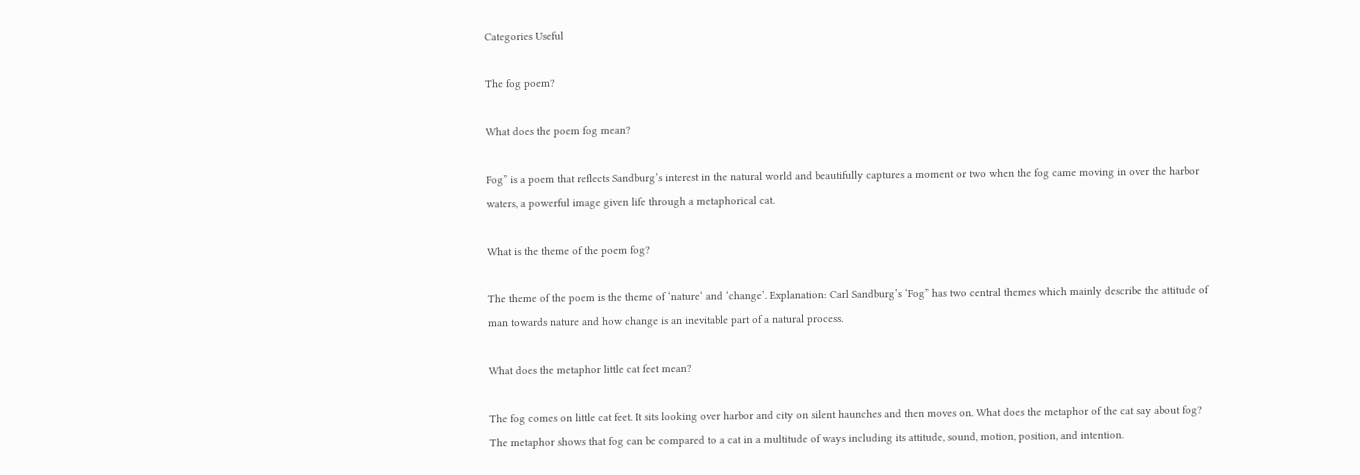Categories Useful

The fog poem?

What does the poem fog mean?

Fog” is a poem that reflects Sandburg’s interest in the natural world and beautifully captures a moment or two when the fog came moving in over the harbor waters, a powerful image given life through a metaphorical cat.

What is the theme of the poem fog?

The theme of the poem is the theme of ‘nature‘ and ‘change’. Explanation: Carl Sandburg’s ‘Fog” has two central themes which mainly describe the attitude of man towards nature and how change is an inevitable part of a natural process.

What does the metaphor little cat feet mean?

The fog comes on little cat feet. It sits looking over harbor and city on silent haunches and then moves on. What does the metaphor of the cat say about fog? The metaphor shows that fog can be compared to a cat in a multitude of ways including its attitude, sound, motion, position, and intention.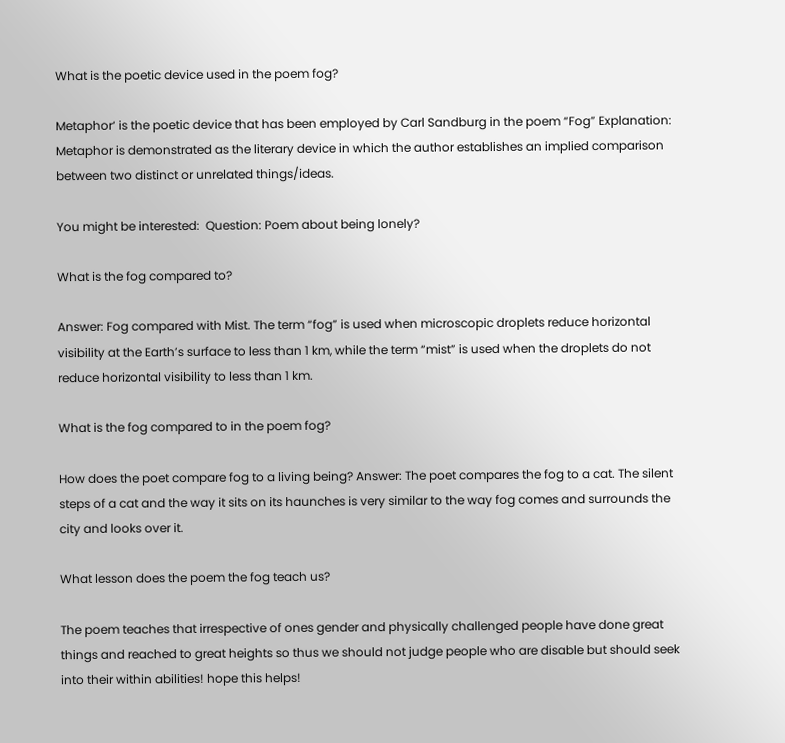What is the poetic device used in the poem fog?

Metaphor‘ is the poetic device that has been employed by Carl Sandburg in the poem “Fog” Explanation: Metaphor is demonstrated as the literary device in which the author establishes an implied comparison between two distinct or unrelated things/ideas.

You might be interested:  Question: Poem about being lonely?

What is the fog compared to?

Answer: Fog compared with Mist. The term “fog” is used when microscopic droplets reduce horizontal visibility at the Earth’s surface to less than 1 km, while the term “mist” is used when the droplets do not reduce horizontal visibility to less than 1 km.

What is the fog compared to in the poem fog?

How does the poet compare fog to a living being? Answer: The poet compares the fog to a cat. The silent steps of a cat and the way it sits on its haunches is very similar to the way fog comes and surrounds the city and looks over it.

What lesson does the poem the fog teach us?

The poem teaches that irrespective of ones gender and physically challenged people have done great things and reached to great heights so thus we should not judge people who are disable but should seek into their within abilities! hope this helps!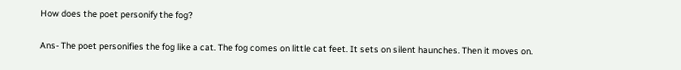How does the poet personify the fog?

Ans- The poet personifies the fog like a cat. The fog comes on little cat feet. It sets on silent haunches. Then it moves on.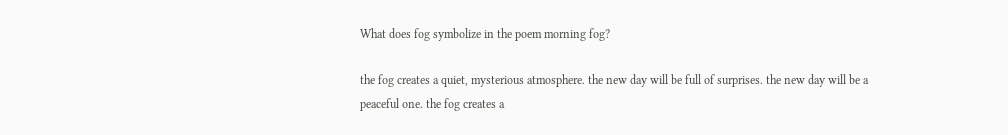What does fog symbolize in the poem morning fog?

the fog creates a quiet, mysterious atmosphere. the new day will be full of surprises. the new day will be a peaceful one. the fog creates a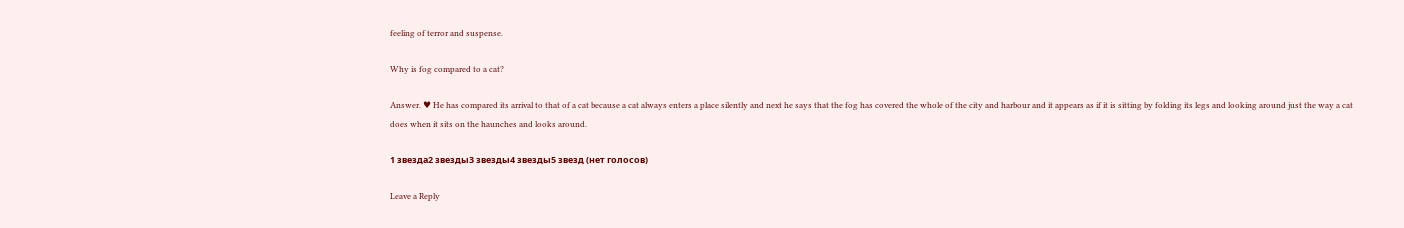feeling of terror and suspense.

Why is fog compared to a cat?

Answer. ♥ He has compared its arrival to that of a cat because a cat always enters a place silently and next he says that the fog has covered the whole of the city and harbour and it appears as if it is sitting by folding its legs and looking around just the way a cat does when it sits on the haunches and looks around.

1 звезда2 звезды3 звезды4 звезды5 звезд (нет голосов)

Leave a Reply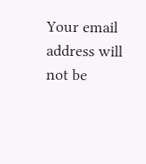Your email address will not be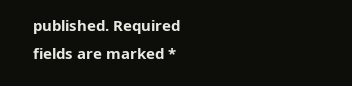published. Required fields are marked *